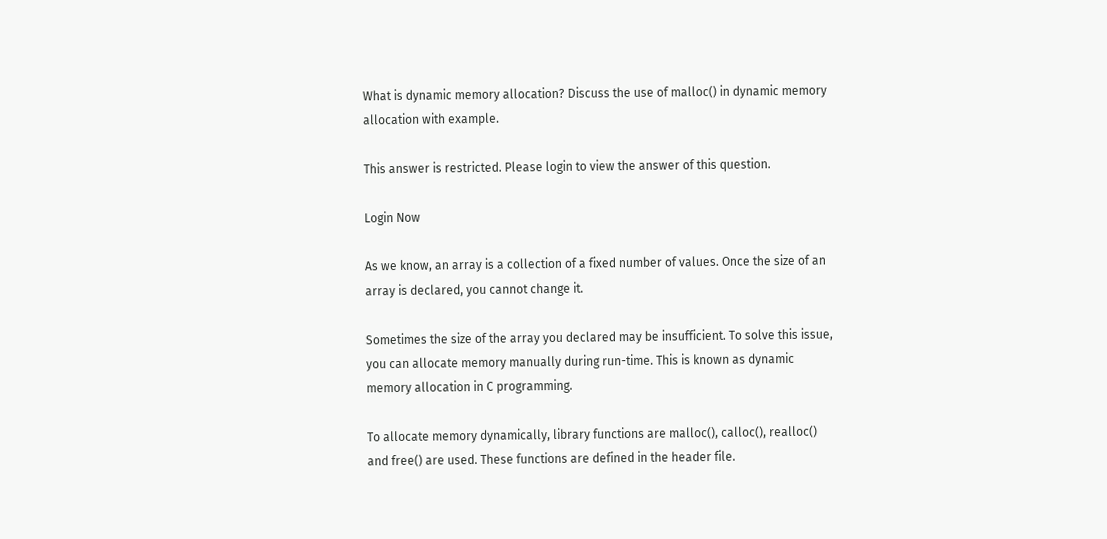What is dynamic memory allocation? Discuss the use of malloc() in dynamic memory allocation with example.

This answer is restricted. Please login to view the answer of this question.

Login Now

As we know, an array is a collection of a fixed number of values. Once the size of an array is declared, you cannot change it.

Sometimes the size of the array you declared may be insufficient. To solve this issue, you can allocate memory manually during run-time. This is known as dynamic memory allocation in C programming.

To allocate memory dynamically, library functions are malloc(), calloc(), realloc() and free() are used. These functions are defined in the header file.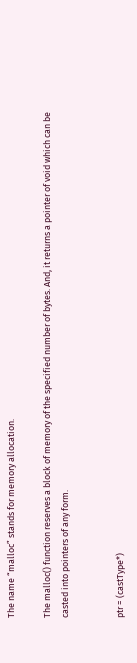The name “malloc” stands for memory allocation.

The malloc() function reserves a block of memory of the specified number of bytes. And, it returns a pointer of void which can be casted into pointers of any form.


ptr = (castType*)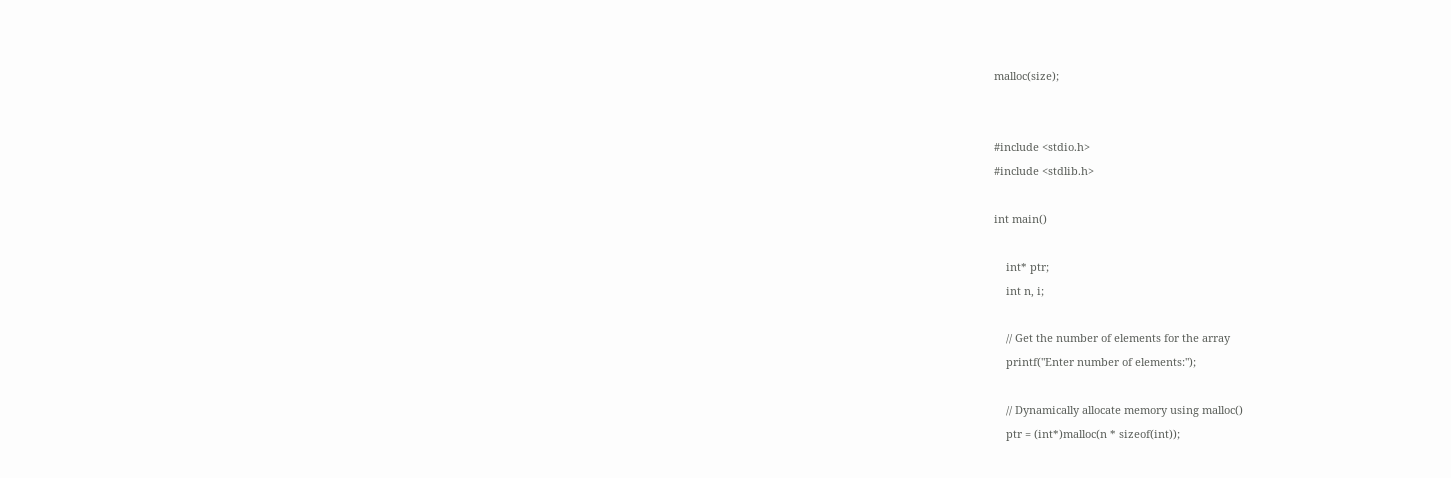malloc(size);


#include <stdio.h>
#include <stdlib.h>

int main()

    int* ptr;
    int n, i;

    // Get the number of elements for the array
    printf("Enter number of elements:");

    // Dynamically allocate memory using malloc()
    ptr = (int*)malloc(n * sizeof(int));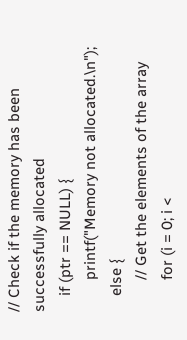// Check if the memory has been successfully allocated
    if (ptr == NULL) {
        printf("Memory not allocated.\n");
    else {
        // Get the elements of the array
        for (i = 0; i <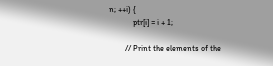n; ++i) {
            ptr[i] = i + 1;

        // Print the elements of the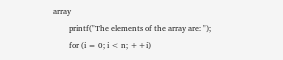array
        printf("The elements of the array are: ");
        for (i = 0; i < n; ++i)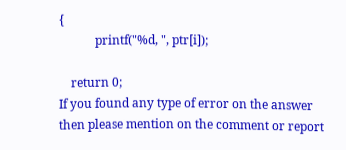{
            printf("%d, ", ptr[i]);

    return 0;
If you found any type of error on the answer then please mention on the comment or report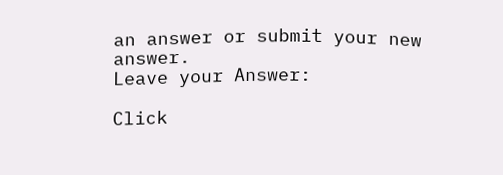an answer or submit your new answer.
Leave your Answer:

Click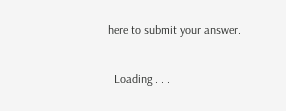here to submit your answer.

  Loading . . .